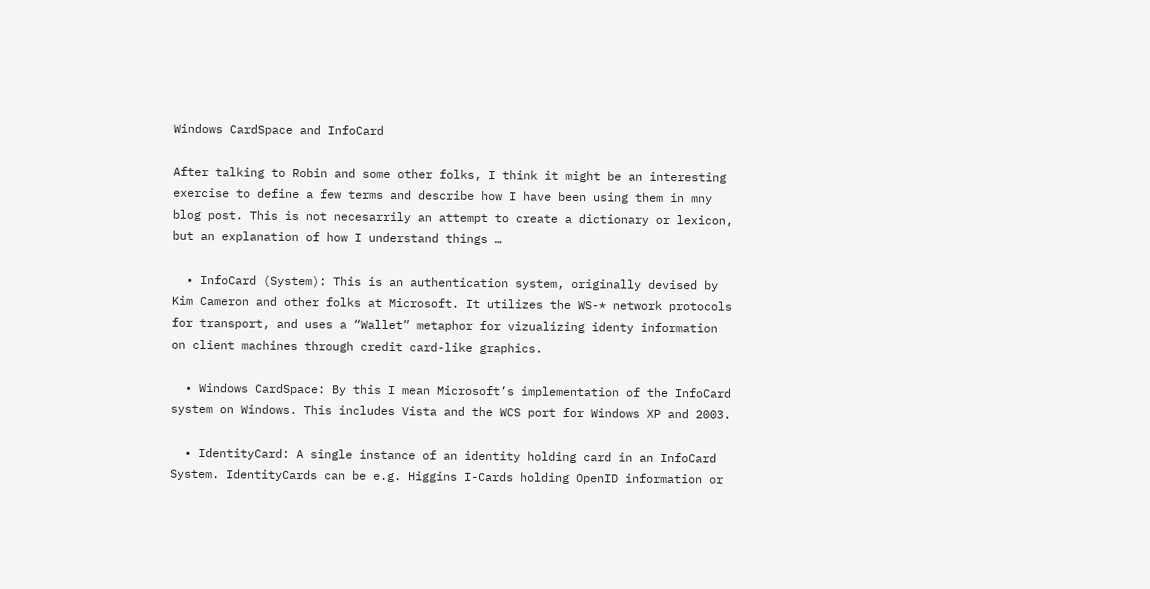Windows CardSpace and InfoCard

After talking to Robin and some other folks, I think it might be an interesting exercise to define a few terms and describe how I have been using them in mny blog post. This is not necesarrily an attempt to create a dictionary or lexicon, but an explanation of how I understand things …

  • InfoCard (System): This is an authentication system, originally devised by Kim Cameron and other folks at Microsoft. It utilizes the WS-* network protocols for transport, and uses a “Wallet” metaphor for vizualizing identy information on client machines through credit card-like graphics.

  • Windows CardSpace: By this I mean Microsoft’s implementation of the InfoCard system on Windows. This includes Vista and the WCS port for Windows XP and 2003.

  • IdentityCard: A single instance of an identity holding card in an InfoCard System. IdentityCards can be e.g. Higgins I-Cards holding OpenID information or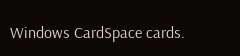Windows CardSpace cards.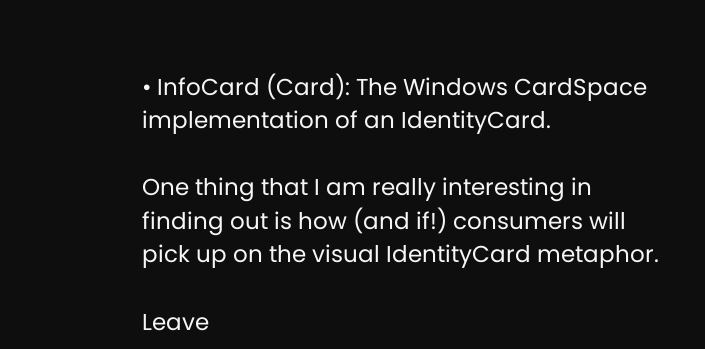• InfoCard (Card): The Windows CardSpace implementation of an IdentityCard.

One thing that I am really interesting in finding out is how (and if!) consumers will pick up on the visual IdentityCard metaphor.

Leave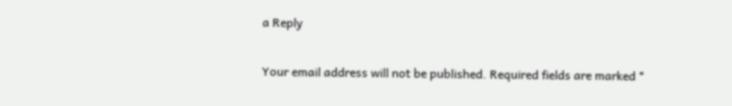a Reply

Your email address will not be published. Required fields are marked *